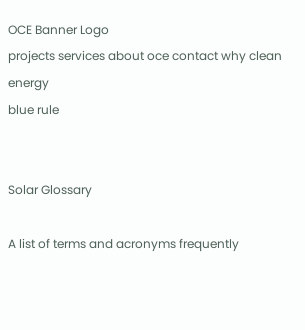OCE Banner Logo
projects services about oce contact why clean energy
blue rule


Solar Glossary

A list of terms and acronyms frequently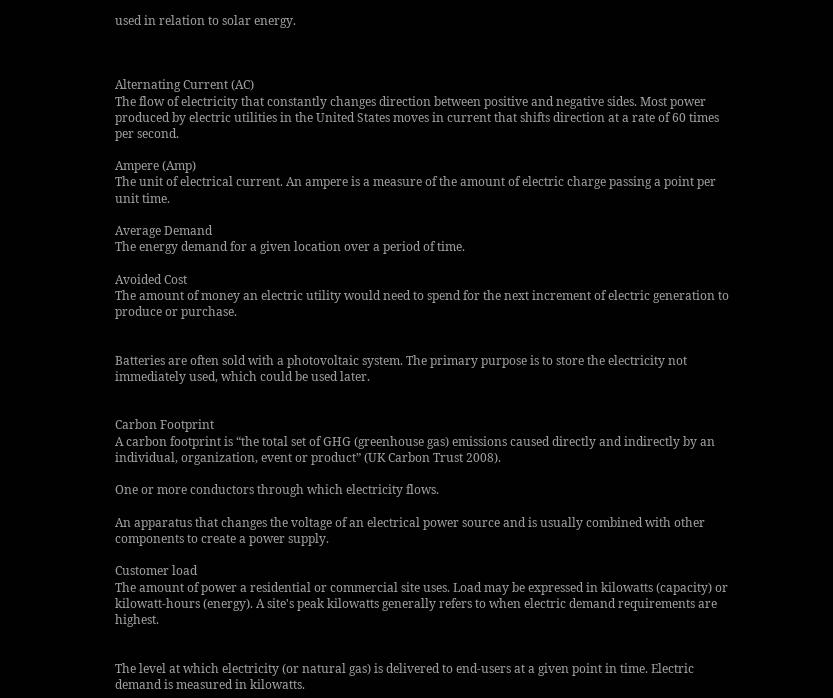used in relation to solar energy.



Alternating Current (AC)
The flow of electricity that constantly changes direction between positive and negative sides. Most power produced by electric utilities in the United States moves in current that shifts direction at a rate of 60 times per second.

Ampere (Amp)
The unit of electrical current. An ampere is a measure of the amount of electric charge passing a point per unit time.

Average Demand
The energy demand for a given location over a period of time.

Avoided Cost
The amount of money an electric utility would need to spend for the next increment of electric generation to produce or purchase.


Batteries are often sold with a photovoltaic system. The primary purpose is to store the electricity not immediately used, which could be used later.


Carbon Footprint
A carbon footprint is “the total set of GHG (greenhouse gas) emissions caused directly and indirectly by an individual, organization, event or product” (UK Carbon Trust 2008).

One or more conductors through which electricity flows.

An apparatus that changes the voltage of an electrical power source and is usually combined with other components to create a power supply.

Customer load
The amount of power a residential or commercial site uses. Load may be expressed in kilowatts (capacity) or kilowatt-hours (energy). A site's peak kilowatts generally refers to when electric demand requirements are highest.


The level at which electricity (or natural gas) is delivered to end-users at a given point in time. Electric demand is measured in kilowatts.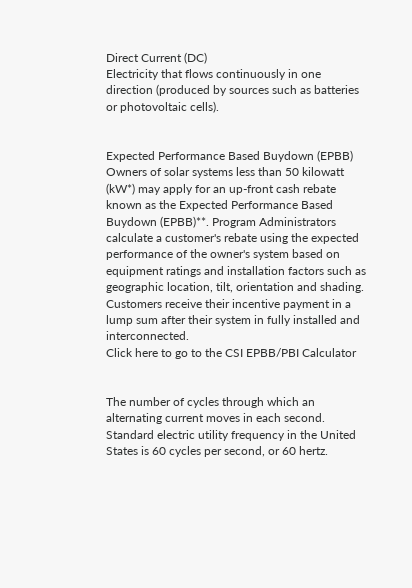Direct Current (DC)
Electricity that flows continuously in one direction (produced by sources such as batteries or photovoltaic cells).


Expected Performance Based Buydown (EPBB)
Owners of solar systems less than 50 kilowatt (kW*) may apply for an up-front cash rebate known as the Expected Performance Based Buydown (EPBB)**. Program Administrators calculate a customer's rebate using the expected performance of the owner's system based on equipment ratings and installation factors such as geographic location, tilt, orientation and shading. Customers receive their incentive payment in a lump sum after their system in fully installed and interconnected.
Click here to go to the CSI EPBB/PBI Calculator


The number of cycles through which an alternating current moves in each second. Standard electric utility frequency in the United States is 60 cycles per second, or 60 hertz.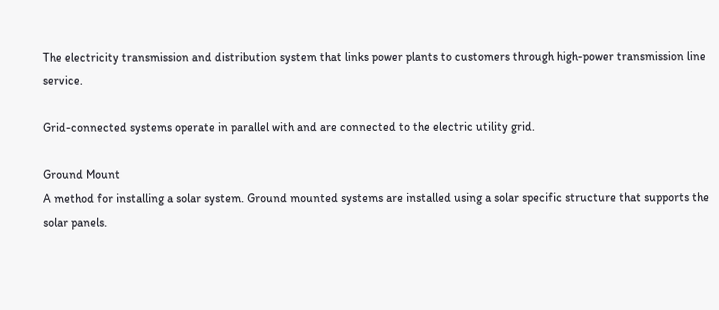The electricity transmission and distribution system that links power plants to customers through high-power transmission line service.

Grid-connected systems operate in parallel with and are connected to the electric utility grid.

Ground Mount
A method for installing a solar system. Ground mounted systems are installed using a solar specific structure that supports the solar panels.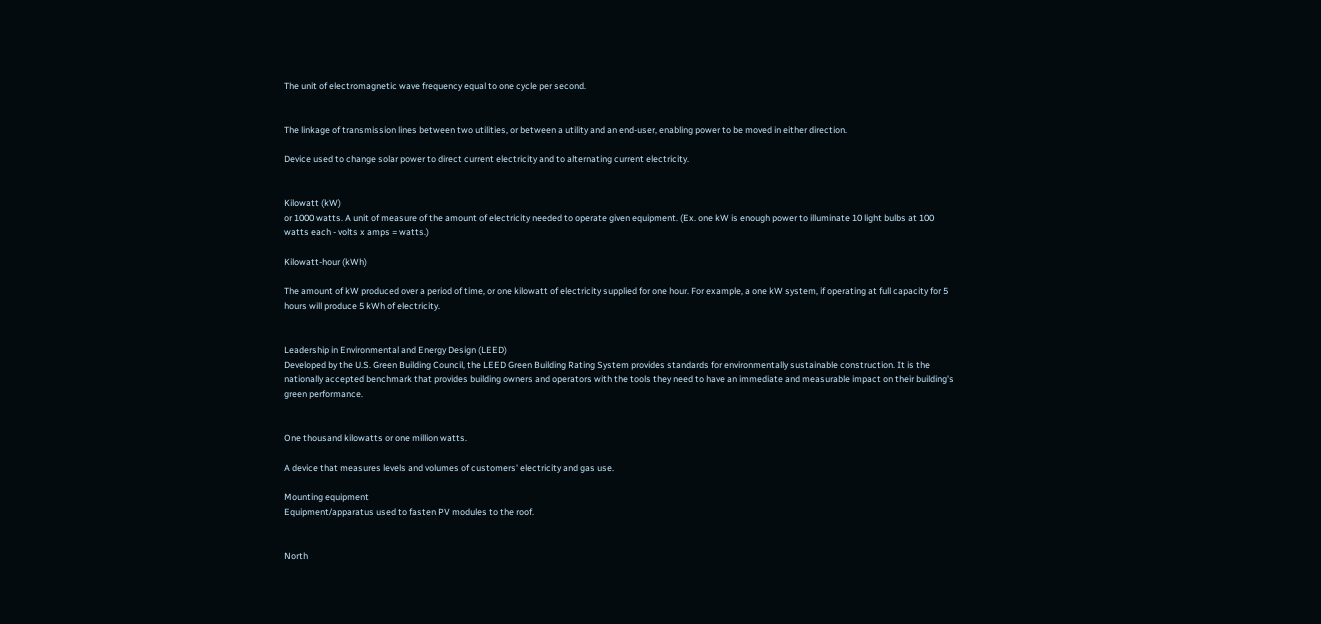The unit of electromagnetic wave frequency equal to one cycle per second.


The linkage of transmission lines between two utilities, or between a utility and an end-user, enabling power to be moved in either direction.

Device used to change solar power to direct current electricity and to alternating current electricity.


Kilowatt (kW)
or 1000 watts. A unit of measure of the amount of electricity needed to operate given equipment. (Ex. one kW is enough power to illuminate 10 light bulbs at 100 watts each - volts x amps = watts.)

Kilowatt-hour (kWh)

The amount of kW produced over a period of time, or one kilowatt of electricity supplied for one hour. For example, a one kW system, if operating at full capacity for 5 hours will produce 5 kWh of electricity.


Leadership in Environmental and Energy Design (LEED)
Developed by the U.S. Green Building Council, the LEED Green Building Rating System provides standards for environmentally sustainable construction. It is the nationally accepted benchmark that provides building owners and operators with the tools they need to have an immediate and measurable impact on their building's green performance.


One thousand kilowatts or one million watts.

A device that measures levels and volumes of customers' electricity and gas use.

Mounting equipment
Equipment/apparatus used to fasten PV modules to the roof.


North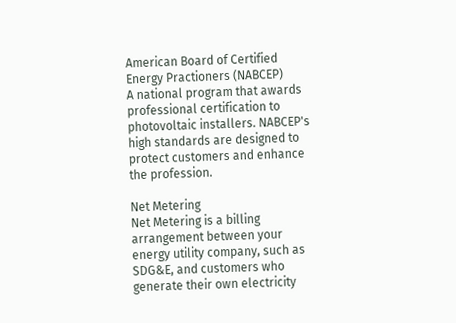American Board of Certified Energy Practioners (NABCEP)
A national program that awards professional certification to photovoltaic installers. NABCEP's high standards are designed to protect customers and enhance the profession.

Net Metering
Net Metering is a billing arrangement between your energy utility company, such as SDG&E, and customers who generate their own electricity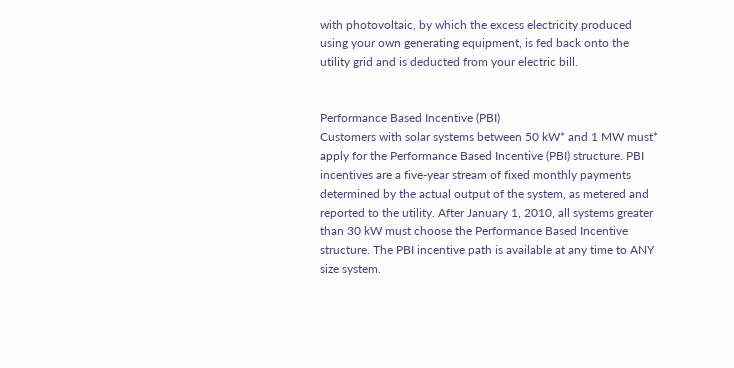with photovoltaic, by which the excess electricity produced using your own generating equipment, is fed back onto the utility grid and is deducted from your electric bill.


Performance Based Incentive (PBI)
Customers with solar systems between 50 kW* and 1 MW must* apply for the Performance Based Incentive (PBI) structure. PBI incentives are a five-year stream of fixed monthly payments determined by the actual output of the system, as metered and reported to the utility. After January 1, 2010, all systems greater than 30 kW must choose the Performance Based Incentive structure. The PBI incentive path is available at any time to ANY size system.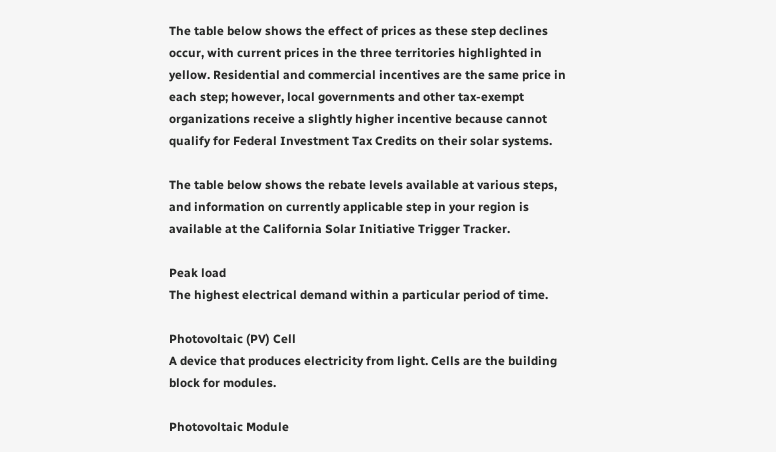The table below shows the effect of prices as these step declines occur, with current prices in the three territories highlighted in yellow. Residential and commercial incentives are the same price in each step; however, local governments and other tax-exempt organizations receive a slightly higher incentive because cannot qualify for Federal Investment Tax Credits on their solar systems.

The table below shows the rebate levels available at various steps, and information on currently applicable step in your region is available at the California Solar Initiative Trigger Tracker.

Peak load
The highest electrical demand within a particular period of time.

Photovoltaic (PV) Cell
A device that produces electricity from light. Cells are the building block for modules.

Photovoltaic Module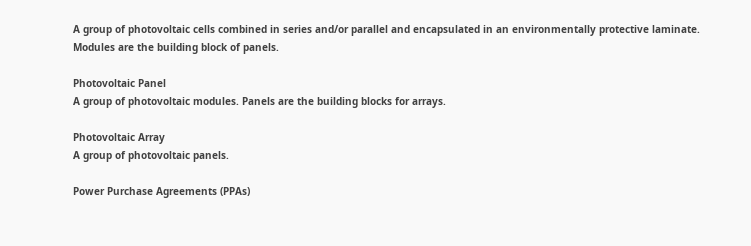A group of photovoltaic cells combined in series and/or parallel and encapsulated in an environmentally protective laminate. Modules are the building block of panels.

Photovoltaic Panel
A group of photovoltaic modules. Panels are the building blocks for arrays.

Photovoltaic Array
A group of photovoltaic panels.

Power Purchase Agreements (PPAs)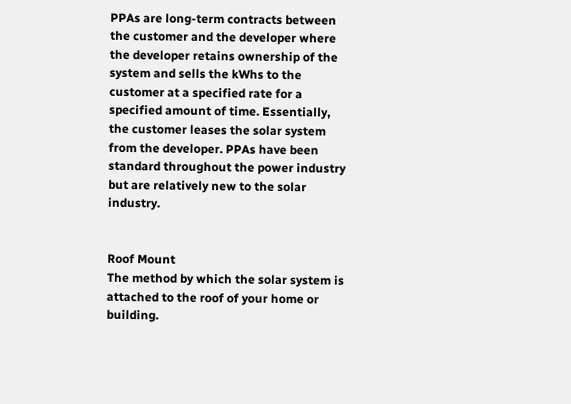PPAs are long-term contracts between the customer and the developer where the developer retains ownership of the system and sells the kWhs to the customer at a specified rate for a specified amount of time. Essentially, the customer leases the solar system from the developer. PPAs have been standard throughout the power industry but are relatively new to the solar industry.


Roof Mount
The method by which the solar system is attached to the roof of your home or building.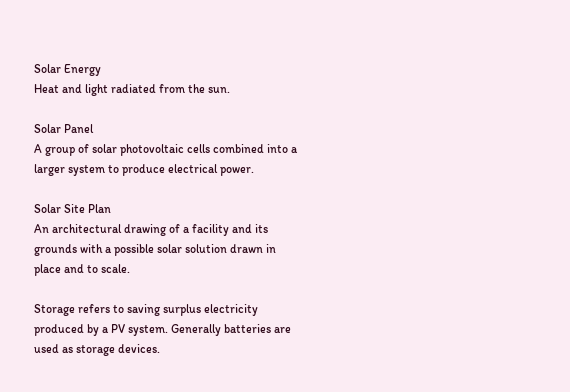Solar Energy
Heat and light radiated from the sun.

Solar Panel
A group of solar photovoltaic cells combined into a larger system to produce electrical power.

Solar Site Plan
An architectural drawing of a facility and its grounds with a possible solar solution drawn in place and to scale.

Storage refers to saving surplus electricity produced by a PV system. Generally batteries are used as storage devices.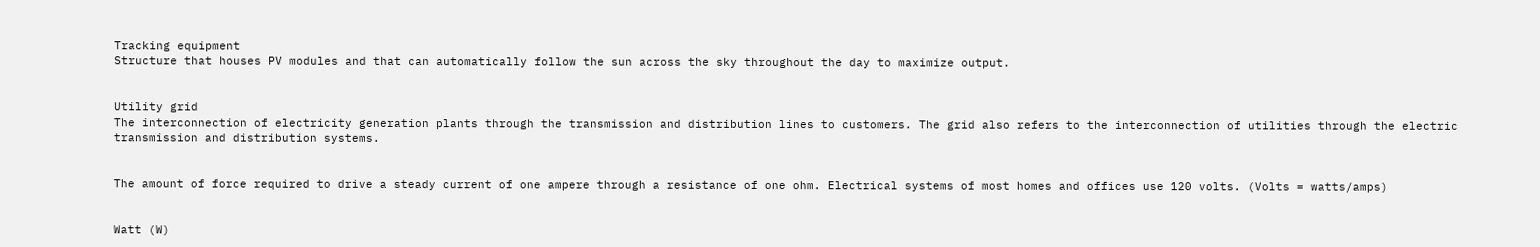Tracking equipment
Structure that houses PV modules and that can automatically follow the sun across the sky throughout the day to maximize output.


Utility grid
The interconnection of electricity generation plants through the transmission and distribution lines to customers. The grid also refers to the interconnection of utilities through the electric transmission and distribution systems.


The amount of force required to drive a steady current of one ampere through a resistance of one ohm. Electrical systems of most homes and offices use 120 volts. (Volts = watts/amps)


Watt (W)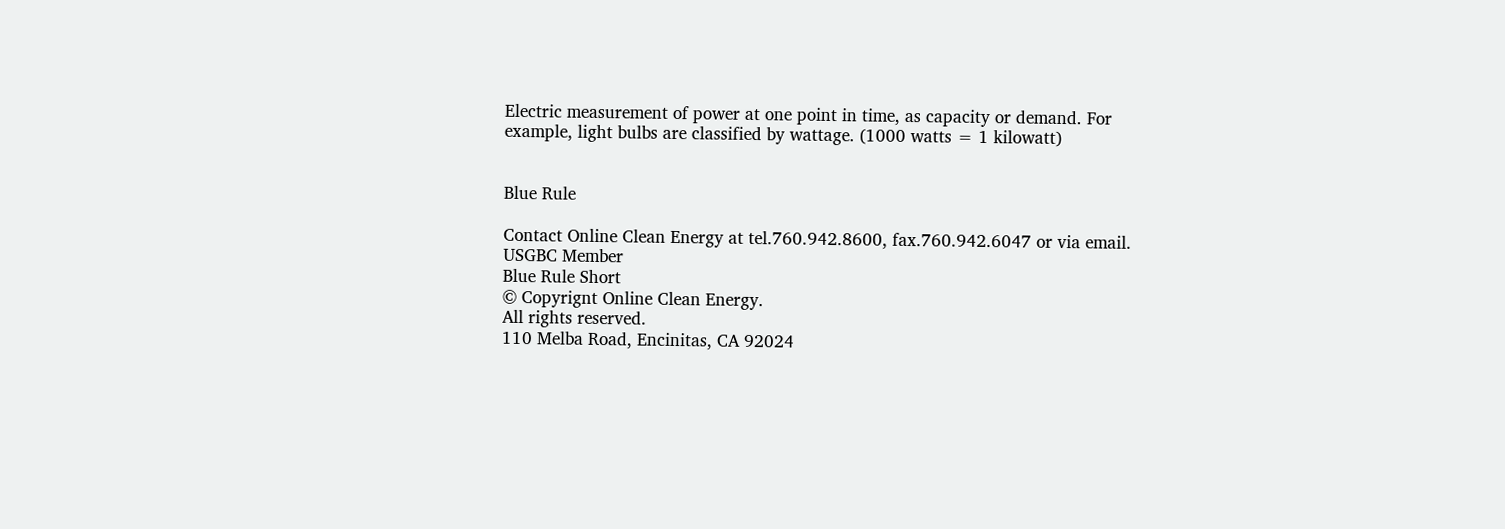Electric measurement of power at one point in time, as capacity or demand. For example, light bulbs are classified by wattage. (1000 watts = 1 kilowatt)


Blue Rule

Contact Online Clean Energy at tel.760.942.8600, fax.760.942.6047 or via email. USGBC Member
Blue Rule Short
© Copyrignt Online Clean Energy.
All rights reserved.
110 Melba Road, Encinitas, CA 92024